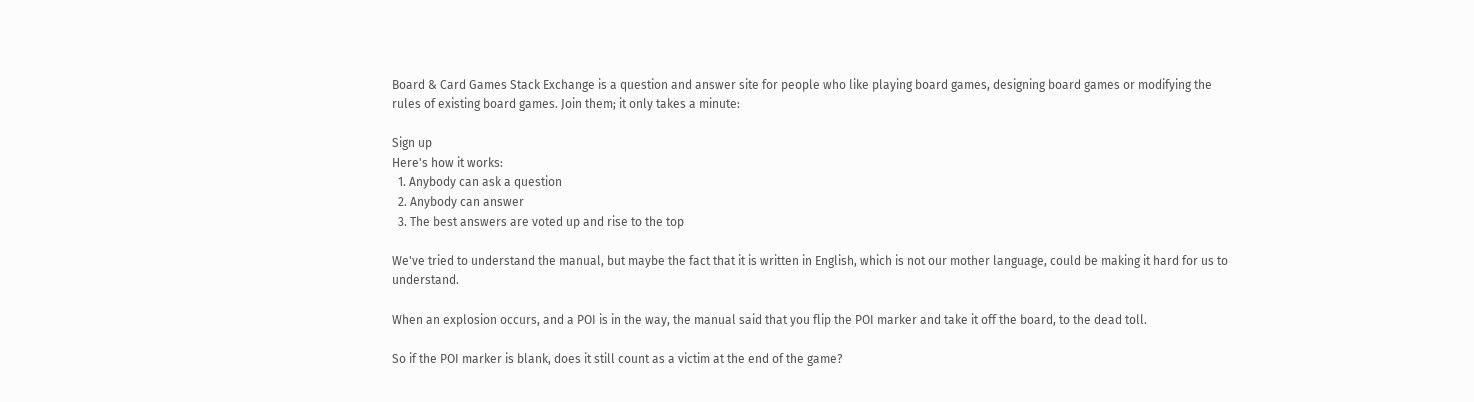Board & Card Games Stack Exchange is a question and answer site for people who like playing board games, designing board games or modifying the rules of existing board games. Join them; it only takes a minute:

Sign up
Here's how it works:
  1. Anybody can ask a question
  2. Anybody can answer
  3. The best answers are voted up and rise to the top

We've tried to understand the manual, but maybe the fact that it is written in English, which is not our mother language, could be making it hard for us to understand.

When an explosion occurs, and a POI is in the way, the manual said that you flip the POI marker and take it off the board, to the dead toll.

So if the POI marker is blank, does it still count as a victim at the end of the game?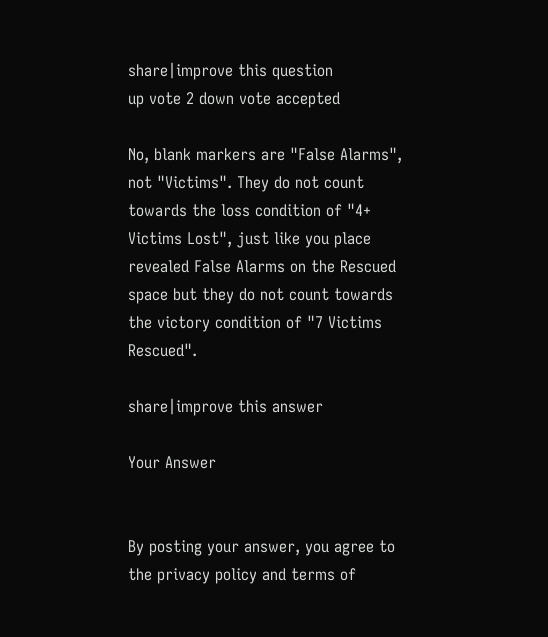share|improve this question
up vote 2 down vote accepted

No, blank markers are "False Alarms", not "Victims". They do not count towards the loss condition of "4+ Victims Lost", just like you place revealed False Alarms on the Rescued space but they do not count towards the victory condition of "7 Victims Rescued".

share|improve this answer

Your Answer


By posting your answer, you agree to the privacy policy and terms of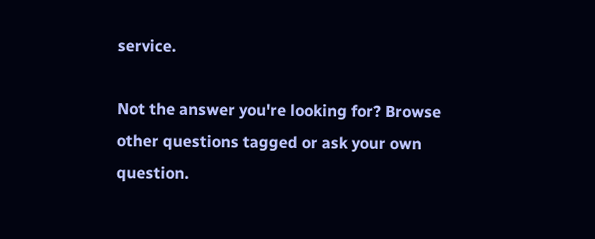service.

Not the answer you're looking for? Browse other questions tagged or ask your own question.